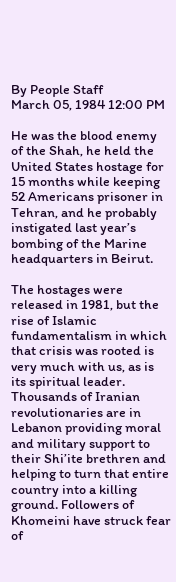By People Staff
March 05, 1984 12:00 PM

He was the blood enemy of the Shah, he held the United States hostage for 15 months while keeping 52 Americans prisoner in Tehran, and he probably instigated last year’s bombing of the Marine headquarters in Beirut.

The hostages were released in 1981, but the rise of Islamic fundamentalism in which that crisis was rooted is very much with us, as is its spiritual leader. Thousands of Iranian revolutionaries are in Lebanon providing moral and military support to their Shi’ite brethren and helping to turn that entire country into a killing ground. Followers of Khomeini have struck fear of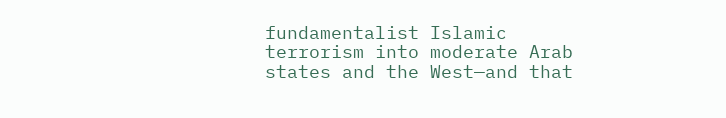fundamentalist Islamic terrorism into moderate Arab states and the West—and that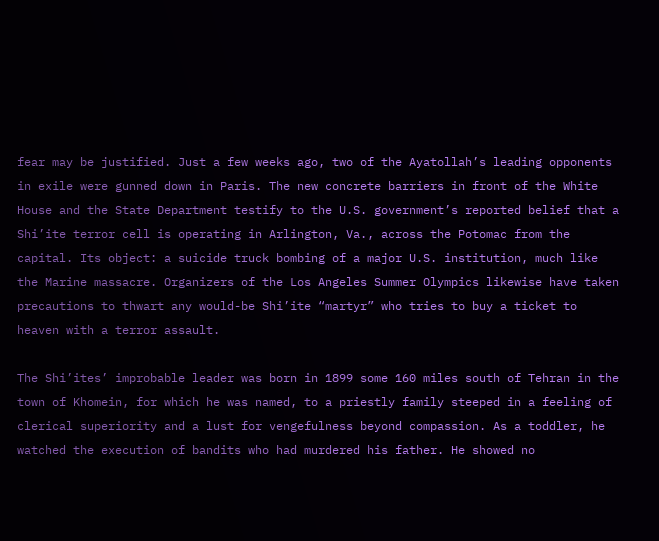fear may be justified. Just a few weeks ago, two of the Ayatollah’s leading opponents in exile were gunned down in Paris. The new concrete barriers in front of the White House and the State Department testify to the U.S. government’s reported belief that a Shi’ite terror cell is operating in Arlington, Va., across the Potomac from the capital. Its object: a suicide truck bombing of a major U.S. institution, much like the Marine massacre. Organizers of the Los Angeles Summer Olympics likewise have taken precautions to thwart any would-be Shi’ite “martyr” who tries to buy a ticket to heaven with a terror assault.

The Shi’ites’ improbable leader was born in 1899 some 160 miles south of Tehran in the town of Khomein, for which he was named, to a priestly family steeped in a feeling of clerical superiority and a lust for vengefulness beyond compassion. As a toddler, he watched the execution of bandits who had murdered his father. He showed no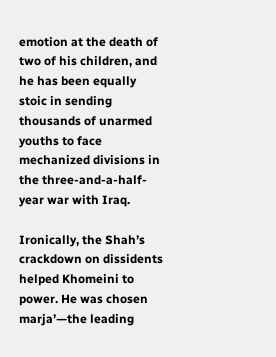emotion at the death of two of his children, and he has been equally stoic in sending thousands of unarmed youths to face mechanized divisions in the three-and-a-half-year war with Iraq.

Ironically, the Shah’s crackdown on dissidents helped Khomeini to power. He was chosen marja’—the leading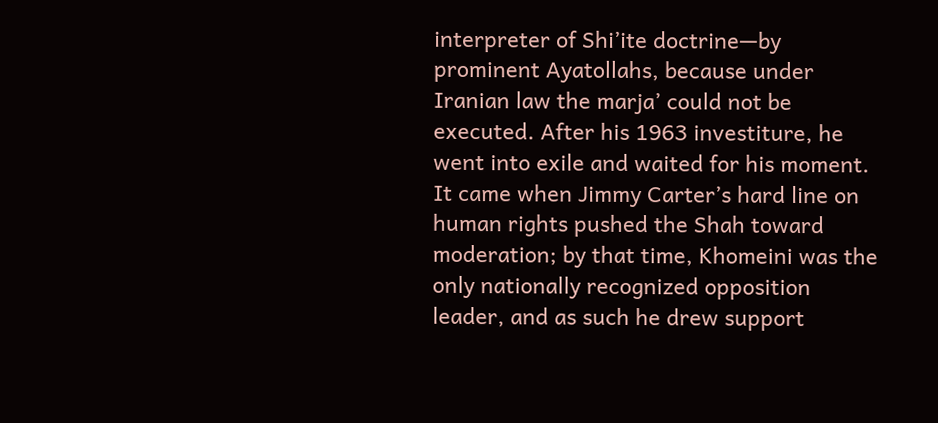interpreter of Shi’ite doctrine—by prominent Ayatollahs, because under Iranian law the marja’ could not be executed. After his 1963 investiture, he went into exile and waited for his moment. It came when Jimmy Carter’s hard line on human rights pushed the Shah toward moderation; by that time, Khomeini was the only nationally recognized opposition leader, and as such he drew support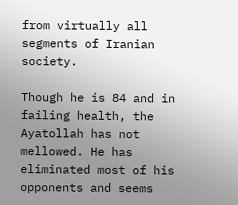from virtually all segments of Iranian society.

Though he is 84 and in failing health, the Ayatollah has not mellowed. He has eliminated most of his opponents and seems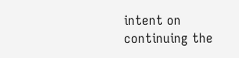intent on continuing the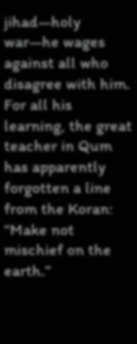jihad—holy war—he wages against all who disagree with him. For all his learning, the great teacher in Qum has apparently forgotten a line from the Koran: “Make not mischief on the earth.”